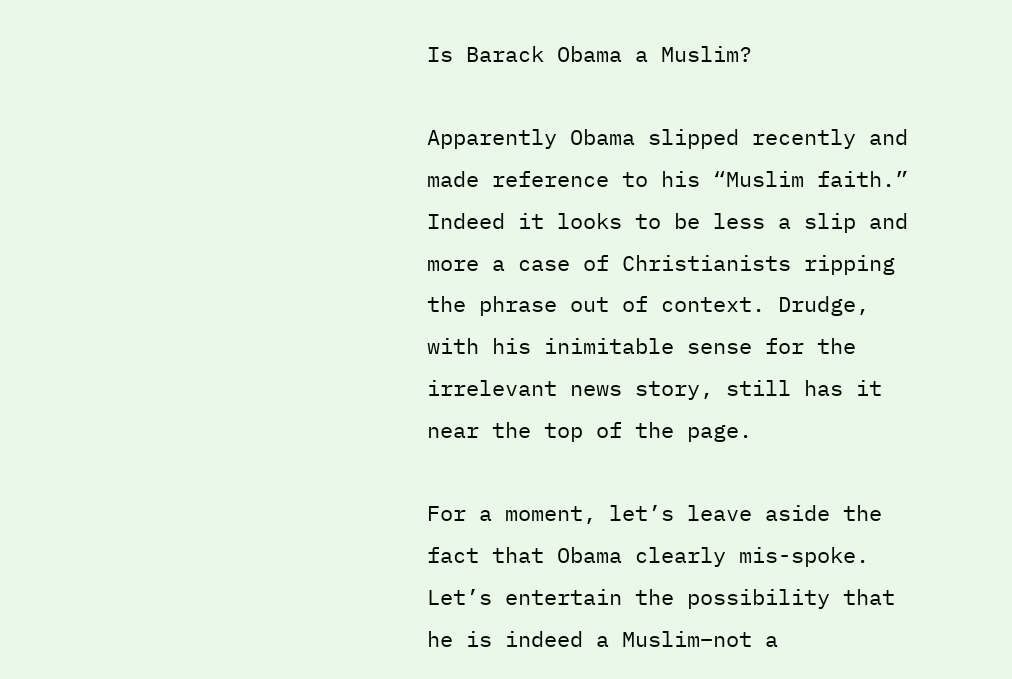Is Barack Obama a Muslim?

Apparently Obama slipped recently and made reference to his “Muslim faith.” Indeed it looks to be less a slip and more a case of Christianists ripping the phrase out of context. Drudge, with his inimitable sense for the irrelevant news story, still has it near the top of the page.

For a moment, let’s leave aside the fact that Obama clearly mis-spoke. Let’s entertain the possibility that he is indeed a Muslim–not a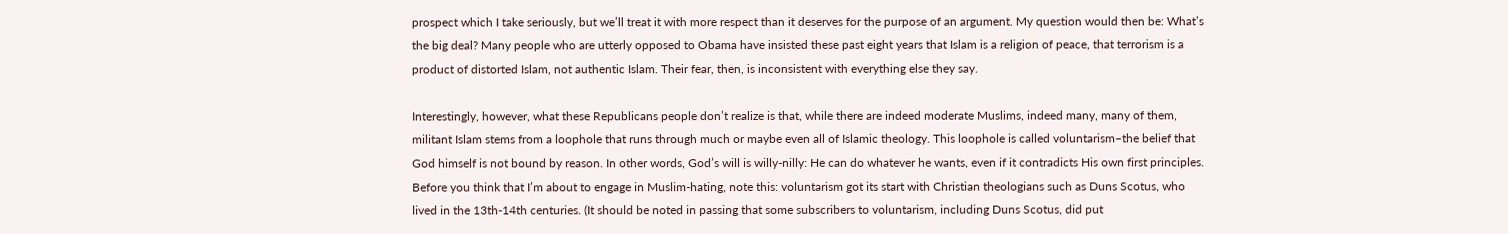prospect which I take seriously, but we’ll treat it with more respect than it deserves for the purpose of an argument. My question would then be: What’s the big deal? Many people who are utterly opposed to Obama have insisted these past eight years that Islam is a religion of peace, that terrorism is a product of distorted Islam, not authentic Islam. Their fear, then, is inconsistent with everything else they say.

Interestingly, however, what these Republicans people don’t realize is that, while there are indeed moderate Muslims, indeed many, many of them, militant Islam stems from a loophole that runs through much or maybe even all of Islamic theology. This loophole is called voluntarism–the belief that God himself is not bound by reason. In other words, God’s will is willy-nilly: He can do whatever he wants, even if it contradicts His own first principles. Before you think that I’m about to engage in Muslim-hating, note this: voluntarism got its start with Christian theologians such as Duns Scotus, who lived in the 13th-14th centuries. (It should be noted in passing that some subscribers to voluntarism, including Duns Scotus, did put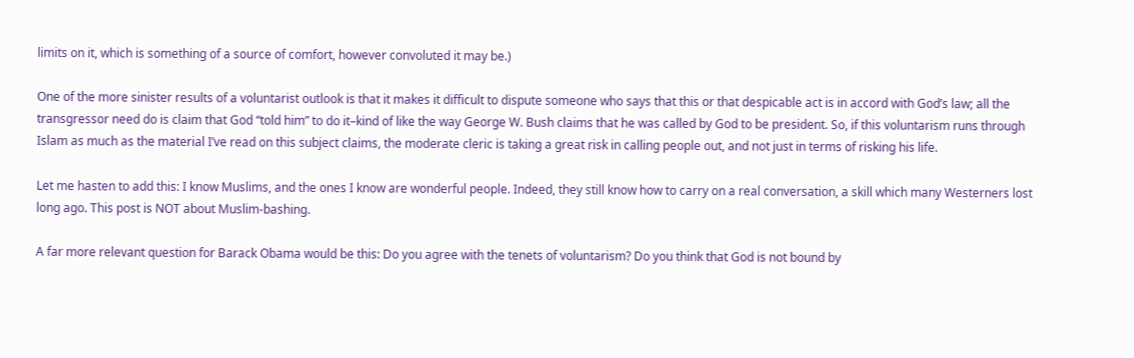limits on it, which is something of a source of comfort, however convoluted it may be.)

One of the more sinister results of a voluntarist outlook is that it makes it difficult to dispute someone who says that this or that despicable act is in accord with God’s law; all the transgressor need do is claim that God “told him” to do it–kind of like the way George W. Bush claims that he was called by God to be president. So, if this voluntarism runs through Islam as much as the material I’ve read on this subject claims, the moderate cleric is taking a great risk in calling people out, and not just in terms of risking his life.

Let me hasten to add this: I know Muslims, and the ones I know are wonderful people. Indeed, they still know how to carry on a real conversation, a skill which many Westerners lost long ago. This post is NOT about Muslim-bashing.

A far more relevant question for Barack Obama would be this: Do you agree with the tenets of voluntarism? Do you think that God is not bound by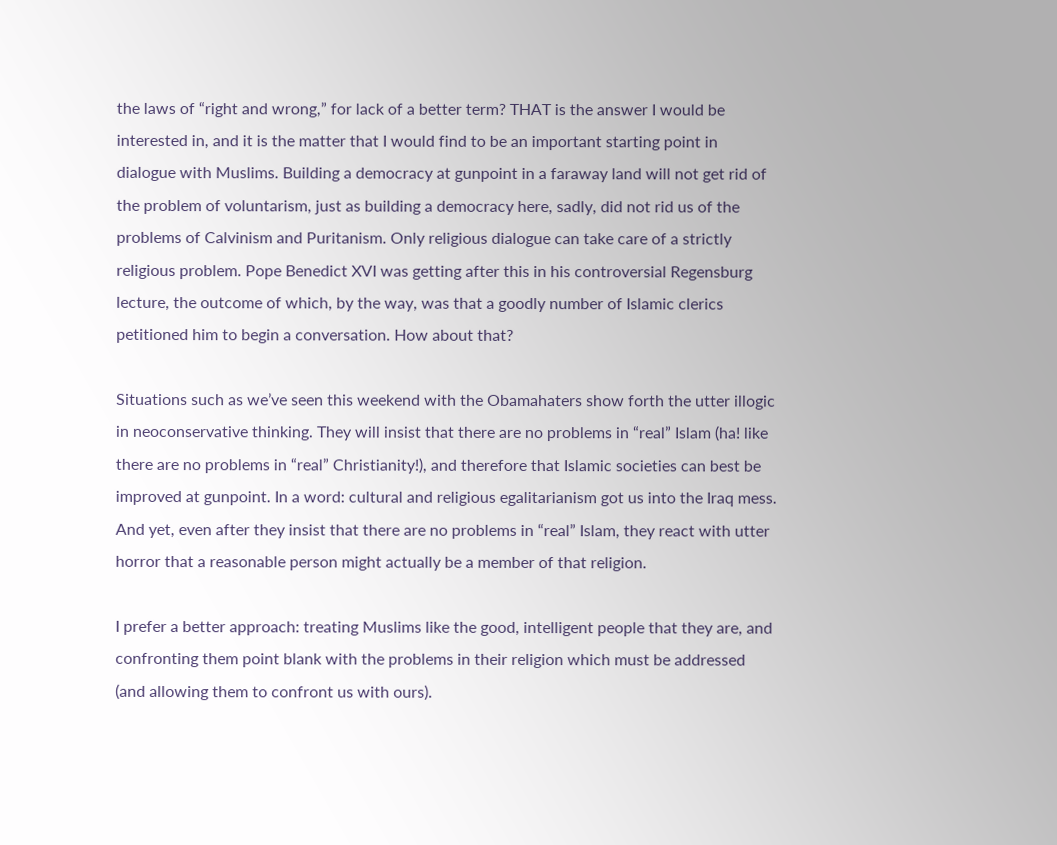the laws of “right and wrong,” for lack of a better term? THAT is the answer I would be interested in, and it is the matter that I would find to be an important starting point in dialogue with Muslims. Building a democracy at gunpoint in a faraway land will not get rid of the problem of voluntarism, just as building a democracy here, sadly, did not rid us of the problems of Calvinism and Puritanism. Only religious dialogue can take care of a strictly religious problem. Pope Benedict XVI was getting after this in his controversial Regensburg lecture, the outcome of which, by the way, was that a goodly number of Islamic clerics petitioned him to begin a conversation. How about that?

Situations such as we’ve seen this weekend with the Obamahaters show forth the utter illogic in neoconservative thinking. They will insist that there are no problems in “real” Islam (ha! like there are no problems in “real” Christianity!), and therefore that Islamic societies can best be improved at gunpoint. In a word: cultural and religious egalitarianism got us into the Iraq mess. And yet, even after they insist that there are no problems in “real” Islam, they react with utter horror that a reasonable person might actually be a member of that religion.

I prefer a better approach: treating Muslims like the good, intelligent people that they are, and confronting them point blank with the problems in their religion which must be addressed (and allowing them to confront us with ours).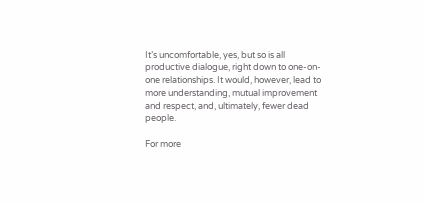It’s uncomfortable, yes, but so is all productive dialogue, right down to one-on-one relationships. It would, however, lead to more understanding, mutual improvement and respect, and, ultimately, fewer dead people.

For more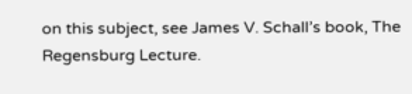on this subject, see James V. Schall’s book, The Regensburg Lecture.